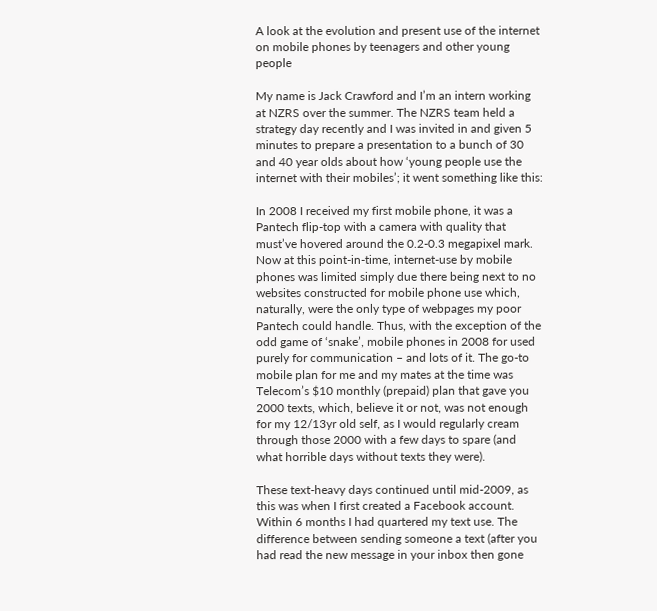A look at the evolution and present use of the internet on mobile phones by teenagers and other young people

My name is Jack Crawford and I’m an intern working at NZRS over the summer. The NZRS team held a strategy day recently and I was invited in and given 5 minutes to prepare a presentation to a bunch of 30 and 40 year olds about how ‘young people use the internet with their mobiles’; it went something like this:

In 2008 I received my first mobile phone, it was a Pantech flip-top with a camera with quality that must’ve hovered around the 0.2-0.3 megapixel mark. Now at this point-in-time, internet-use by mobile phones was limited simply due there being next to no websites constructed for mobile phone use which, naturally, were the only type of webpages my poor Pantech could handle. Thus, with the exception of the odd game of ‘snake’, mobile phones in 2008 for used purely for communication – and lots of it. The go-to mobile plan for me and my mates at the time was Telecom’s $10 monthly (prepaid) plan that gave you 2000 texts, which, believe it or not, was not enough for my 12/13yr old self, as I would regularly cream through those 2000 with a few days to spare (and what horrible days without texts they were).

These text-heavy days continued until mid-2009, as this was when I first created a Facebook account. Within 6 months I had quartered my text use. The difference between sending someone a text (after you had read the new message in your inbox then gone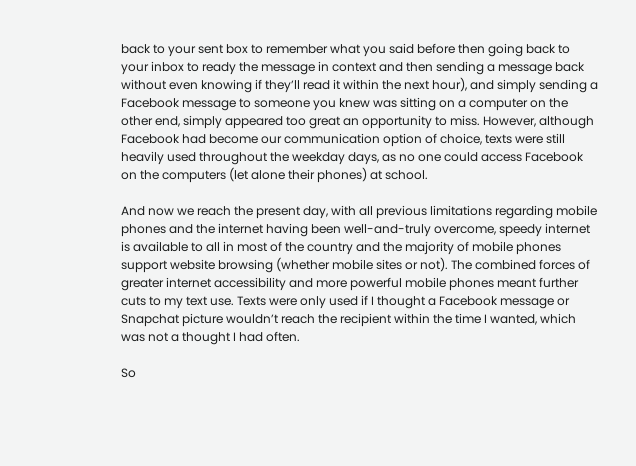back to your sent box to remember what you said before then going back to your inbox to ready the message in context and then sending a message back without even knowing if they’ll read it within the next hour), and simply sending a Facebook message to someone you knew was sitting on a computer on the other end, simply appeared too great an opportunity to miss. However, although Facebook had become our communication option of choice, texts were still heavily used throughout the weekday days, as no one could access Facebook on the computers (let alone their phones) at school.

And now we reach the present day, with all previous limitations regarding mobile phones and the internet having been well-and-truly overcome, speedy internet is available to all in most of the country and the majority of mobile phones support website browsing (whether mobile sites or not). The combined forces of greater internet accessibility and more powerful mobile phones meant further cuts to my text use. Texts were only used if I thought a Facebook message or Snapchat picture wouldn’t reach the recipient within the time I wanted, which was not a thought I had often.

So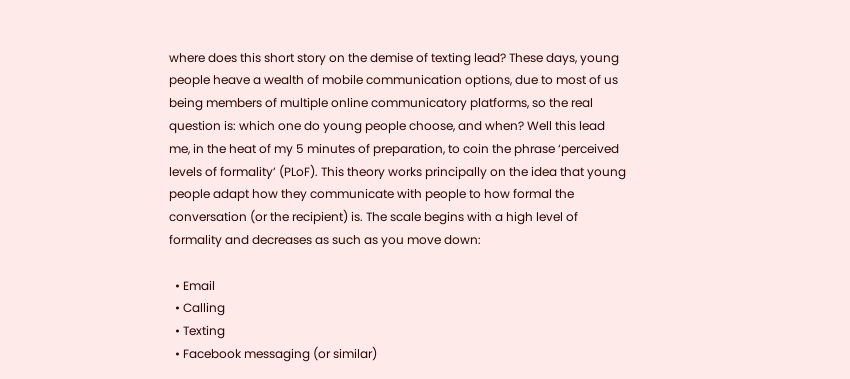where does this short story on the demise of texting lead? These days, young people heave a wealth of mobile communication options, due to most of us being members of multiple online communicatory platforms, so the real question is: which one do young people choose, and when? Well this lead me, in the heat of my 5 minutes of preparation, to coin the phrase ‘perceived levels of formality’ (PLoF). This theory works principally on the idea that young people adapt how they communicate with people to how formal the conversation (or the recipient) is. The scale begins with a high level of formality and decreases as such as you move down:

  • Email
  • Calling
  • Texting
  • Facebook messaging (or similar)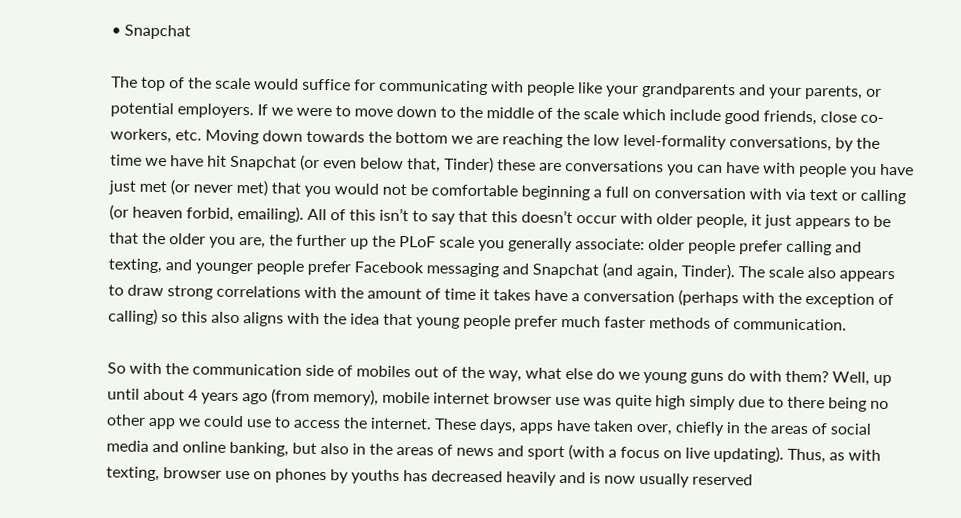• Snapchat

The top of the scale would suffice for communicating with people like your grandparents and your parents, or potential employers. If we were to move down to the middle of the scale which include good friends, close co-workers, etc. Moving down towards the bottom we are reaching the low level-formality conversations, by the time we have hit Snapchat (or even below that, Tinder) these are conversations you can have with people you have just met (or never met) that you would not be comfortable beginning a full on conversation with via text or calling (or heaven forbid, emailing). All of this isn’t to say that this doesn’t occur with older people, it just appears to be that the older you are, the further up the PLoF scale you generally associate: older people prefer calling and texting, and younger people prefer Facebook messaging and Snapchat (and again, Tinder). The scale also appears to draw strong correlations with the amount of time it takes have a conversation (perhaps with the exception of calling) so this also aligns with the idea that young people prefer much faster methods of communication.

So with the communication side of mobiles out of the way, what else do we young guns do with them? Well, up until about 4 years ago (from memory), mobile internet browser use was quite high simply due to there being no other app we could use to access the internet. These days, apps have taken over, chiefly in the areas of social media and online banking, but also in the areas of news and sport (with a focus on live updating). Thus, as with texting, browser use on phones by youths has decreased heavily and is now usually reserved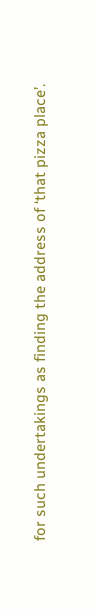for such undertakings as finding the address of ‘that pizza place’.